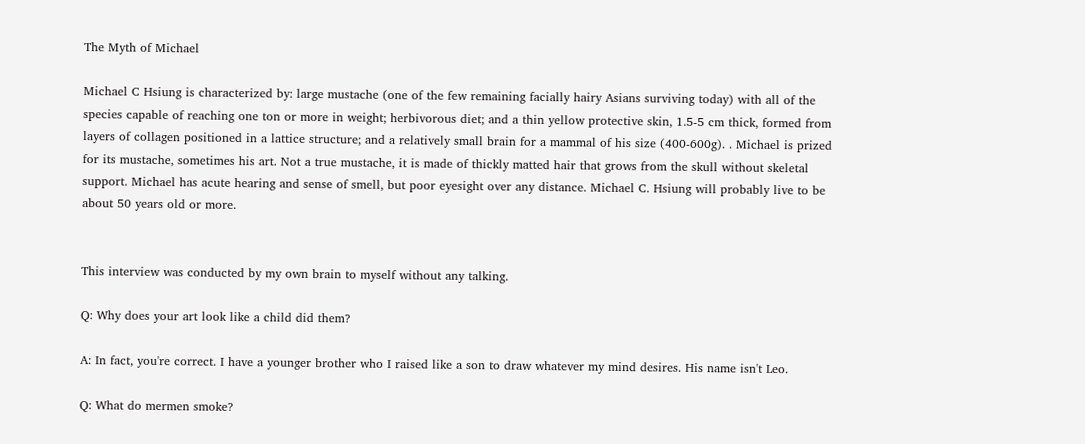The Myth of Michael

Michael C Hsiung is characterized by: large mustache (one of the few remaining facially hairy Asians surviving today) with all of the species capable of reaching one ton or more in weight; herbivorous diet; and a thin yellow protective skin, 1.5-5 cm thick, formed from layers of collagen positioned in a lattice structure; and a relatively small brain for a mammal of his size (400-600g). . Michael is prized for its mustache, sometimes his art. Not a true mustache, it is made of thickly matted hair that grows from the skull without skeletal support. Michael has acute hearing and sense of smell, but poor eyesight over any distance. Michael C. Hsiung will probably live to be about 50 years old or more.


This interview was conducted by my own brain to myself without any talking.

Q: Why does your art look like a child did them?

A: In fact, you're correct. I have a younger brother who I raised like a son to draw whatever my mind desires. His name isn't Leo.

Q: What do mermen smoke?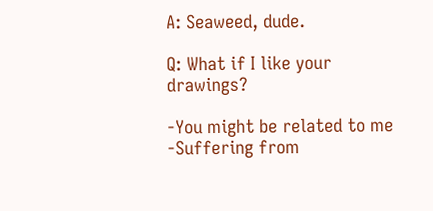A: Seaweed, dude.

Q: What if I like your drawings?

-You might be related to me
-Suffering from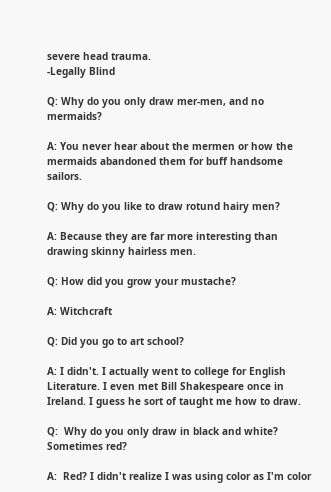severe head trauma.
-Legally Blind

Q: Why do you only draw mer-men, and no mermaids?

A: You never hear about the mermen or how the mermaids abandoned them for buff handsome sailors.

Q: Why do you like to draw rotund hairy men?

A: Because they are far more interesting than drawing skinny hairless men.

Q: How did you grow your mustache?

A: Witchcraft

Q: Did you go to art school?

A: I didn't. I actually went to college for English Literature. I even met Bill Shakespeare once in Ireland. I guess he sort of taught me how to draw.

Q:  Why do you only draw in black and white? Sometimes red?

A:  Red? I didn't realize I was using color as I'm color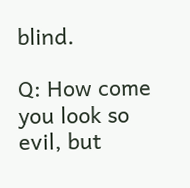blind.

Q: How come you look so evil, but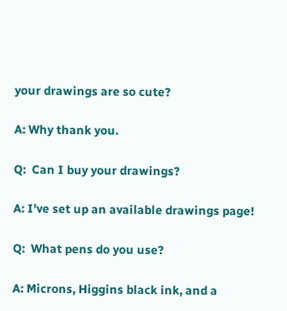your drawings are so cute?

A: Why thank you.

Q:  Can I buy your drawings?

A: I've set up an available drawings page!

Q:  What pens do you use?

A: Microns, Higgins black ink, and a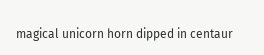magical unicorn horn dipped in centaur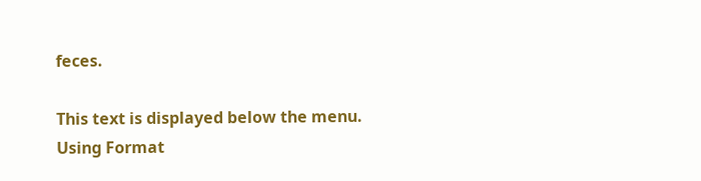feces.

This text is displayed below the menu.
Using Format